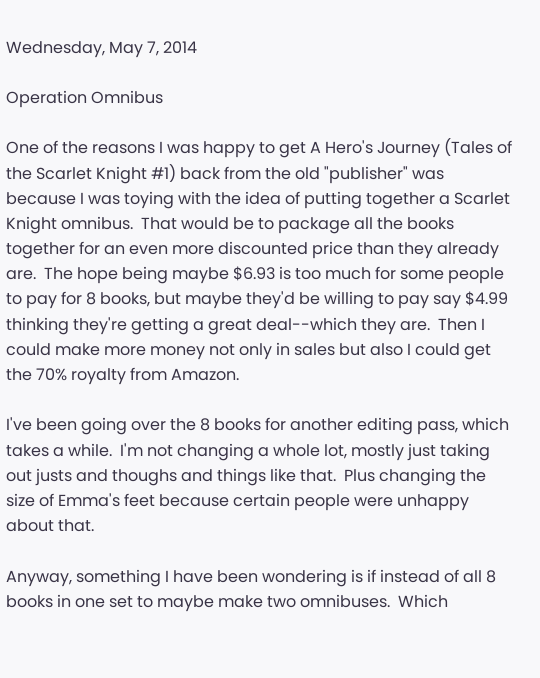Wednesday, May 7, 2014

Operation Omnibus

One of the reasons I was happy to get A Hero's Journey (Tales of the Scarlet Knight #1) back from the old "publisher" was because I was toying with the idea of putting together a Scarlet Knight omnibus.  That would be to package all the books together for an even more discounted price than they already are.  The hope being maybe $6.93 is too much for some people to pay for 8 books, but maybe they'd be willing to pay say $4.99 thinking they're getting a great deal--which they are.  Then I could make more money not only in sales but also I could get the 70% royalty from Amazon.

I've been going over the 8 books for another editing pass, which takes a while.  I'm not changing a whole lot, mostly just taking out justs and thoughs and things like that.  Plus changing the size of Emma's feet because certain people were unhappy about that.

Anyway, something I have been wondering is if instead of all 8 books in one set to maybe make two omnibuses.  Which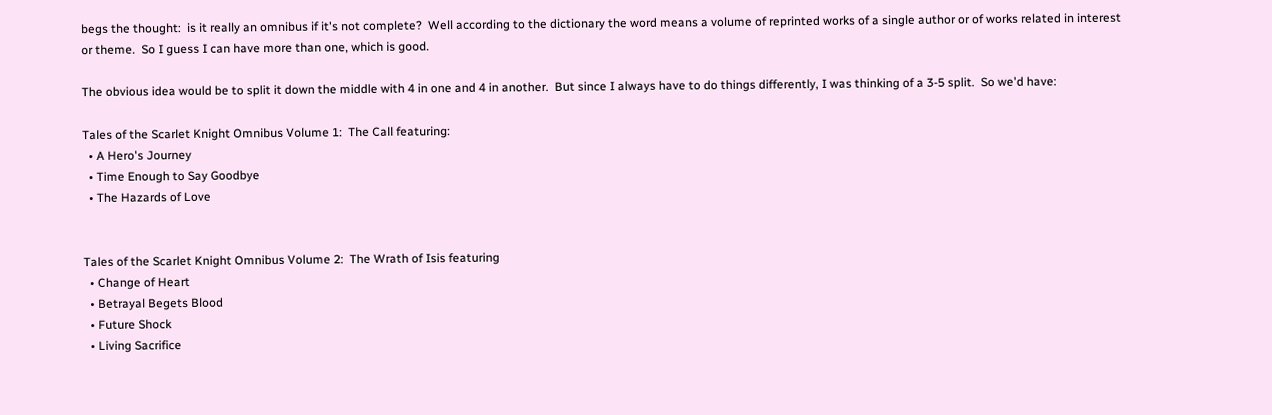begs the thought:  is it really an omnibus if it's not complete?  Well according to the dictionary the word means a volume of reprinted works of a single author or of works related in interest or theme.  So I guess I can have more than one, which is good.

The obvious idea would be to split it down the middle with 4 in one and 4 in another.  But since I always have to do things differently, I was thinking of a 3-5 split.  So we'd have:

Tales of the Scarlet Knight Omnibus Volume 1:  The Call featuring:
  • A Hero's Journey
  • Time Enough to Say Goodbye
  • The Hazards of Love


Tales of the Scarlet Knight Omnibus Volume 2:  The Wrath of Isis featuring
  • Change of Heart
  • Betrayal Begets Blood
  • Future Shock
  • Living Sacrifice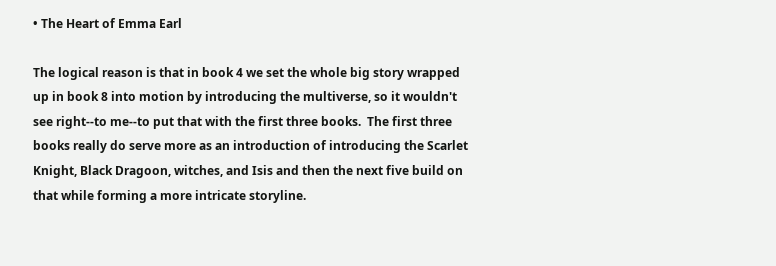• The Heart of Emma Earl

The logical reason is that in book 4 we set the whole big story wrapped up in book 8 into motion by introducing the multiverse, so it wouldn't see right--to me--to put that with the first three books.  The first three books really do serve more as an introduction of introducing the Scarlet Knight, Black Dragoon, witches, and Isis and then the next five build on that while forming a more intricate storyline.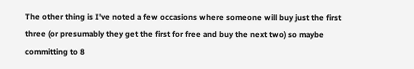The other thing is I've noted a few occasions where someone will buy just the first three (or presumably they get the first for free and buy the next two) so maybe committing to 8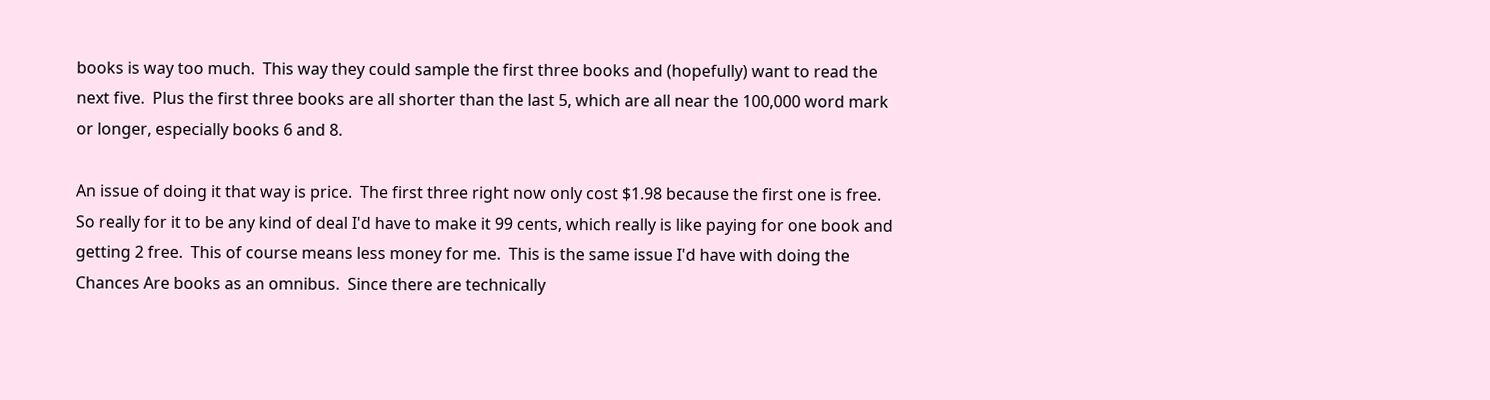books is way too much.  This way they could sample the first three books and (hopefully) want to read the next five.  Plus the first three books are all shorter than the last 5, which are all near the 100,000 word mark or longer, especially books 6 and 8.

An issue of doing it that way is price.  The first three right now only cost $1.98 because the first one is free.  So really for it to be any kind of deal I'd have to make it 99 cents, which really is like paying for one book and getting 2 free.  This of course means less money for me.  This is the same issue I'd have with doing the Chances Are books as an omnibus.  Since there are technically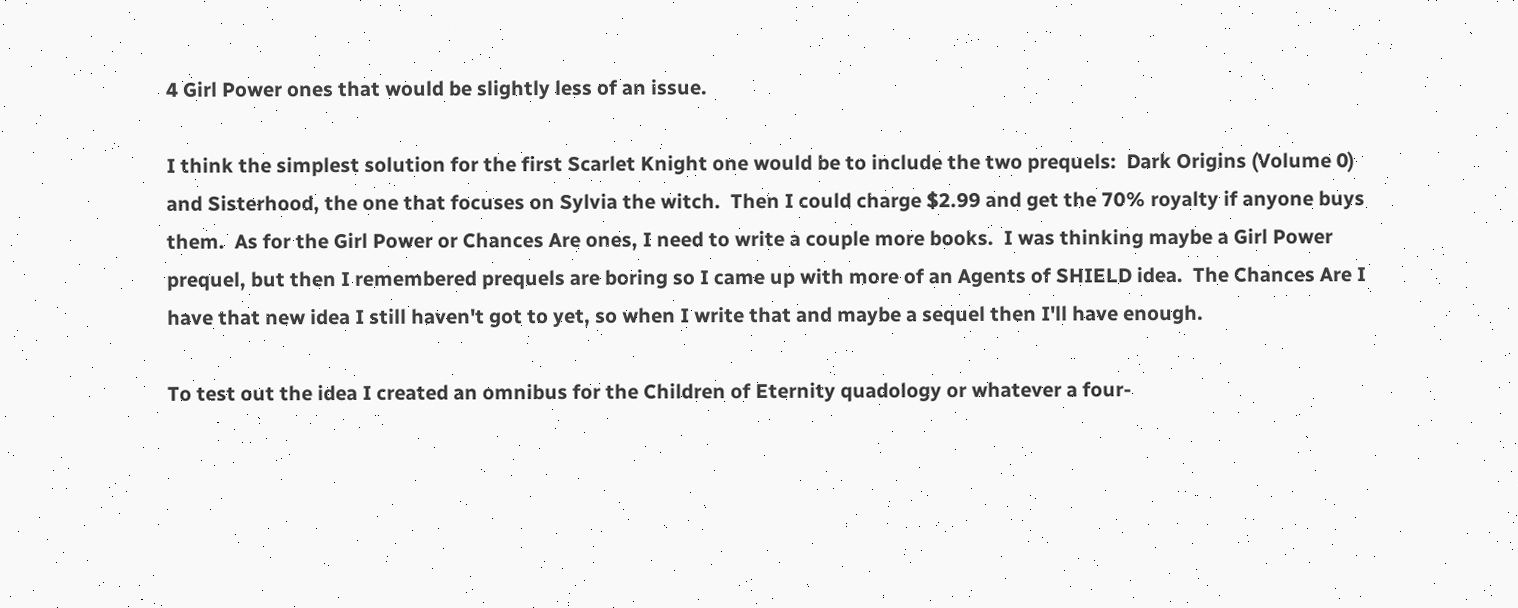4 Girl Power ones that would be slightly less of an issue.

I think the simplest solution for the first Scarlet Knight one would be to include the two prequels:  Dark Origins (Volume 0) and Sisterhood, the one that focuses on Sylvia the witch.  Then I could charge $2.99 and get the 70% royalty if anyone buys them.  As for the Girl Power or Chances Are ones, I need to write a couple more books.  I was thinking maybe a Girl Power prequel, but then I remembered prequels are boring so I came up with more of an Agents of SHIELD idea.  The Chances Are I have that new idea I still haven't got to yet, so when I write that and maybe a sequel then I'll have enough.

To test out the idea I created an omnibus for the Children of Eternity quadology or whatever a four-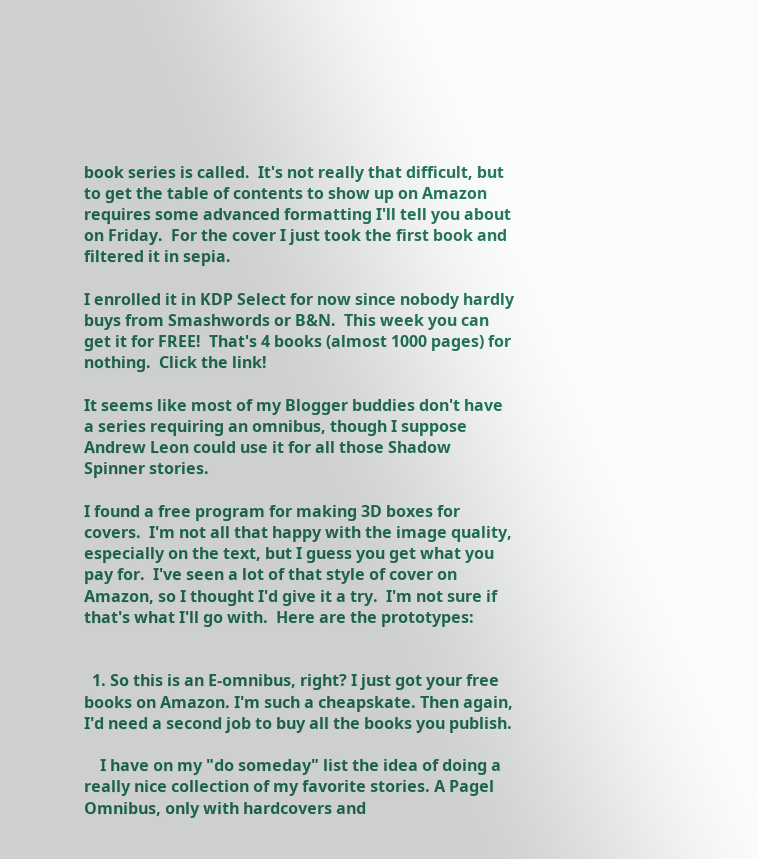book series is called.  It's not really that difficult, but to get the table of contents to show up on Amazon requires some advanced formatting I'll tell you about on Friday.  For the cover I just took the first book and filtered it in sepia.

I enrolled it in KDP Select for now since nobody hardly buys from Smashwords or B&N.  This week you can get it for FREE!  That's 4 books (almost 1000 pages) for nothing.  Click the link!

It seems like most of my Blogger buddies don't have a series requiring an omnibus, though I suppose Andrew Leon could use it for all those Shadow Spinner stories.

I found a free program for making 3D boxes for covers.  I'm not all that happy with the image quality, especially on the text, but I guess you get what you pay for.  I've seen a lot of that style of cover on Amazon, so I thought I'd give it a try.  I'm not sure if that's what I'll go with.  Here are the prototypes:


  1. So this is an E-omnibus, right? I just got your free books on Amazon. I'm such a cheapskate. Then again, I'd need a second job to buy all the books you publish.

    I have on my "do someday" list the idea of doing a really nice collection of my favorite stories. A Pagel Omnibus, only with hardcovers and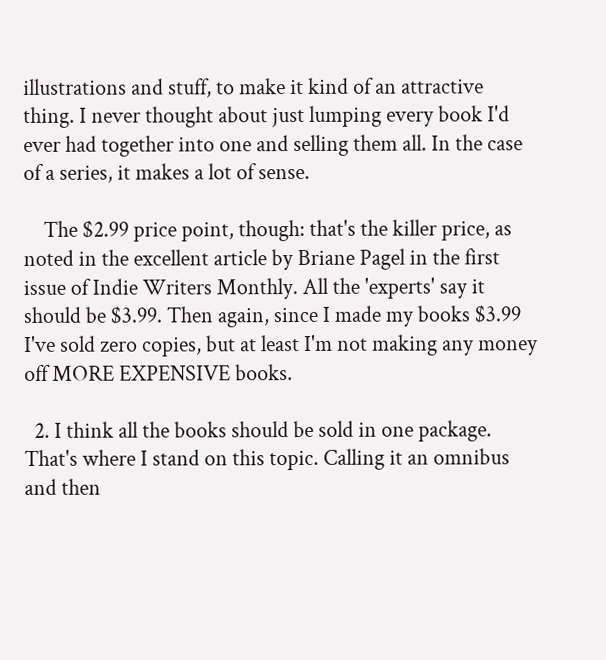illustrations and stuff, to make it kind of an attractive thing. I never thought about just lumping every book I'd ever had together into one and selling them all. In the case of a series, it makes a lot of sense.

    The $2.99 price point, though: that's the killer price, as noted in the excellent article by Briane Pagel in the first issue of Indie Writers Monthly. All the 'experts' say it should be $3.99. Then again, since I made my books $3.99 I've sold zero copies, but at least I'm not making any money off MORE EXPENSIVE books.

  2. I think all the books should be sold in one package. That's where I stand on this topic. Calling it an omnibus and then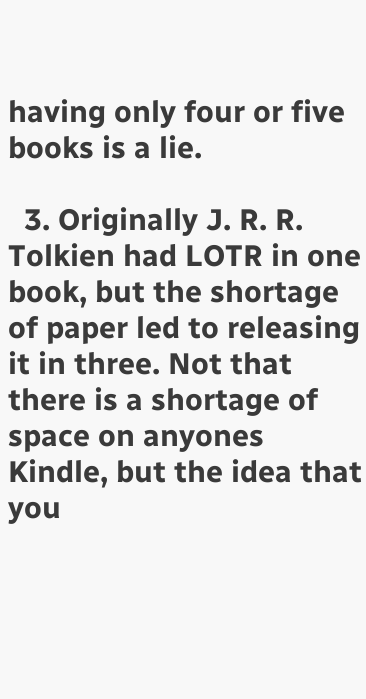having only four or five books is a lie.

  3. Originally J. R. R. Tolkien had LOTR in one book, but the shortage of paper led to releasing it in three. Not that there is a shortage of space on anyones Kindle, but the idea that you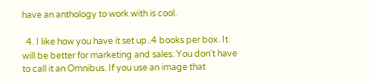have an anthology to work with is cool.

  4. I like how you have it set up..4 books per box. It will be better for marketing and sales. You don't have to call it an Omnibus. If you use an image that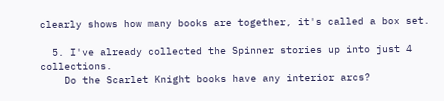clearly shows how many books are together, it's called a box set.

  5. I've already collected the Spinner stories up into just 4 collections.
    Do the Scarlet Knight books have any interior arcs?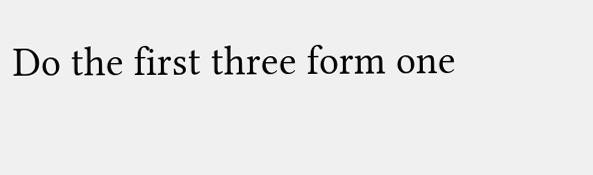Do the first three form one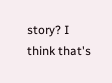story? I think that's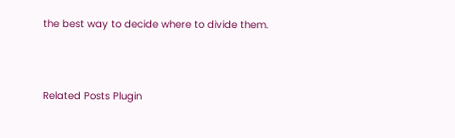the best way to decide where to divide them.



Related Posts Plugin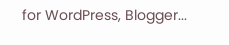for WordPress, Blogger...